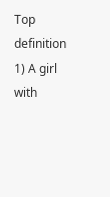Top definition
1) A girl with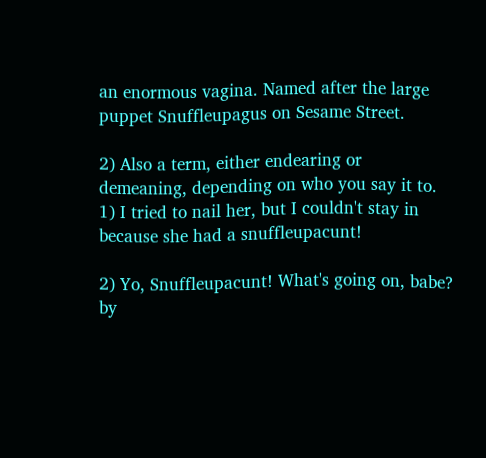an enormous vagina. Named after the large puppet Snuffleupagus on Sesame Street.

2) Also a term, either endearing or demeaning, depending on who you say it to.
1) I tried to nail her, but I couldn't stay in because she had a snuffleupacunt!

2) Yo, Snuffleupacunt! What's going on, babe?
by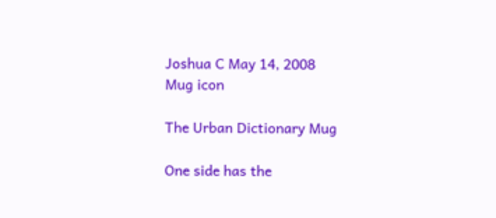Joshua C May 14, 2008
Mug icon

The Urban Dictionary Mug

One side has the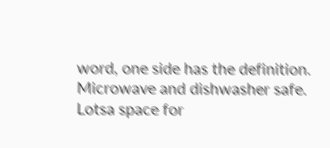word, one side has the definition. Microwave and dishwasher safe. Lotsa space for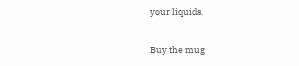your liquids.

Buy the mug